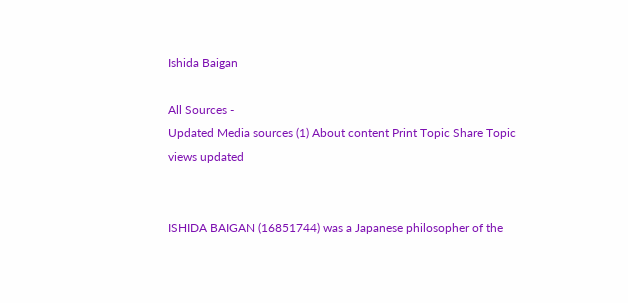Ishida Baigan

All Sources -
Updated Media sources (1) About content Print Topic Share Topic
views updated


ISHIDA BAIGAN (16851744) was a Japanese philosopher of the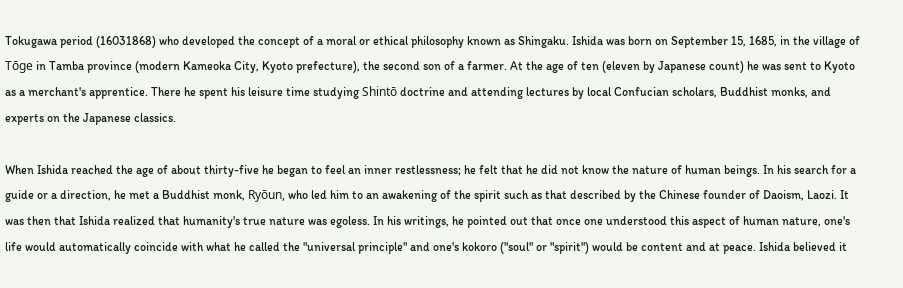Tokugawa period (16031868) who developed the concept of a moral or ethical philosophy known as Shingaku. Ishida was born on September 15, 1685, in the village of Tōge in Tamba province (modern Kameoka City, Kyoto prefecture), the second son of a farmer. At the age of ten (eleven by Japanese count) he was sent to Kyoto as a merchant's apprentice. There he spent his leisure time studying Shintō doctrine and attending lectures by local Confucian scholars, Buddhist monks, and experts on the Japanese classics.

When Ishida reached the age of about thirty-five he began to feel an inner restlessness; he felt that he did not know the nature of human beings. In his search for a guide or a direction, he met a Buddhist monk, Ryōun, who led him to an awakening of the spirit such as that described by the Chinese founder of Daoism, Laozi. It was then that Ishida realized that humanity's true nature was egoless. In his writings, he pointed out that once one understood this aspect of human nature, one's life would automatically coincide with what he called the "universal principle" and one's kokoro ("soul" or "spirit") would be content and at peace. Ishida believed it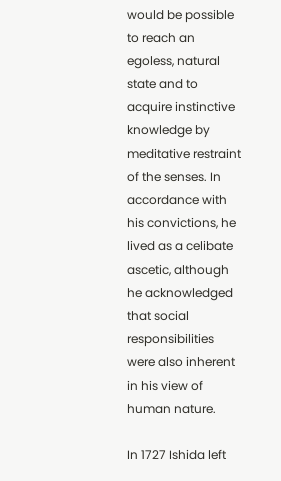would be possible to reach an egoless, natural state and to acquire instinctive knowledge by meditative restraint of the senses. In accordance with his convictions, he lived as a celibate ascetic, although he acknowledged that social responsibilities were also inherent in his view of human nature.

In 1727 Ishida left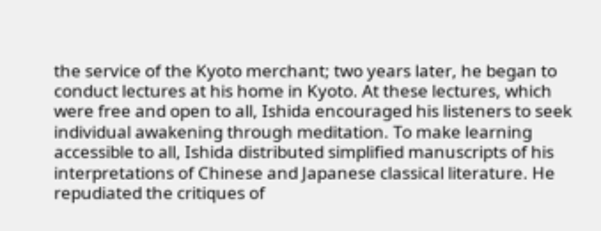the service of the Kyoto merchant; two years later, he began to conduct lectures at his home in Kyoto. At these lectures, which were free and open to all, Ishida encouraged his listeners to seek individual awakening through meditation. To make learning accessible to all, Ishida distributed simplified manuscripts of his interpretations of Chinese and Japanese classical literature. He repudiated the critiques of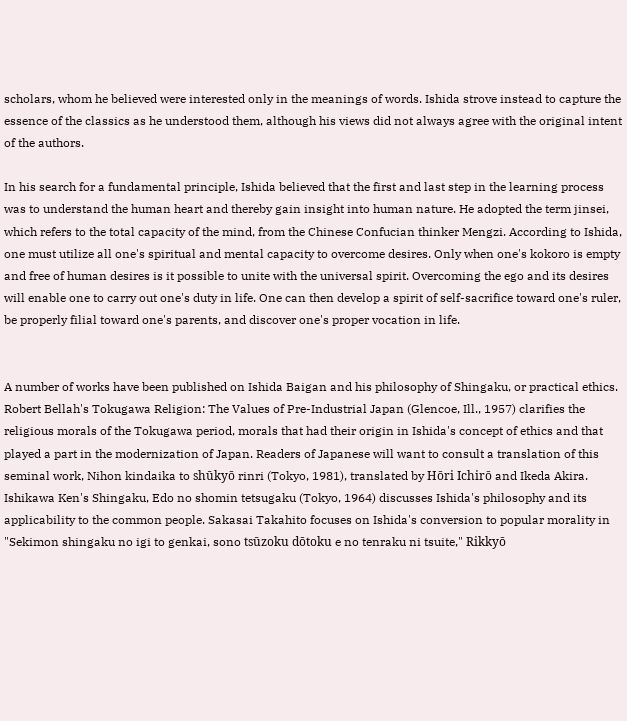scholars, whom he believed were interested only in the meanings of words. Ishida strove instead to capture the essence of the classics as he understood them, although his views did not always agree with the original intent of the authors.

In his search for a fundamental principle, Ishida believed that the first and last step in the learning process was to understand the human heart and thereby gain insight into human nature. He adopted the term jinsei, which refers to the total capacity of the mind, from the Chinese Confucian thinker Mengzi. According to Ishida, one must utilize all one's spiritual and mental capacity to overcome desires. Only when one's kokoro is empty and free of human desires is it possible to unite with the universal spirit. Overcoming the ego and its desires will enable one to carry out one's duty in life. One can then develop a spirit of self-sacrifice toward one's ruler, be properly filial toward one's parents, and discover one's proper vocation in life.


A number of works have been published on Ishida Baigan and his philosophy of Shingaku, or practical ethics. Robert Bellah's Tokugawa Religion: The Values of Pre-Industrial Japan (Glencoe, Ill., 1957) clarifies the religious morals of the Tokugawa period, morals that had their origin in Ishida's concept of ethics and that played a part in the modernization of Japan. Readers of Japanese will want to consult a translation of this seminal work, Nihon kindaika to shūkyō rinri (Tokyo, 1981), translated by Hōri Ichirō and Ikeda Akira. Ishikawa Ken's Shingaku, Edo no shomin tetsugaku (Tokyo, 1964) discusses Ishida's philosophy and its applicability to the common people. Sakasai Takahito focuses on Ishida's conversion to popular morality in "Sekimon shingaku no igi to genkai, sono tsūzoku dōtoku e no tenraku ni tsuite," Rikkyō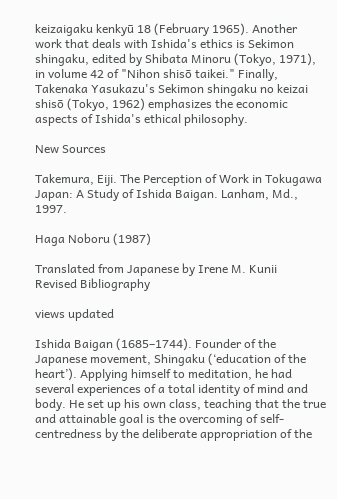keizaigaku kenkyū 18 (February 1965). Another work that deals with Ishida's ethics is Sekimon shingaku, edited by Shibata Minoru (Tokyo, 1971), in volume 42 of "Nihon shisō taikei." Finally, Takenaka Yasukazu's Sekimon shingaku no keizai shisō (Tokyo, 1962) emphasizes the economic aspects of Ishida's ethical philosophy.

New Sources

Takemura, Eiji. The Perception of Work in Tokugawa Japan: A Study of Ishida Baigan. Lanham, Md., 1997.

Haga Noboru (1987)

Translated from Japanese by Irene M. Kunii
Revised Bibliography

views updated

Ishida Baigan (1685–1744). Founder of the Japanese movement, Shingaku (‘education of the heart’). Applying himself to meditation, he had several experiences of a total identity of mind and body. He set up his own class, teaching that the true and attainable goal is the overcoming of self-centredness by the deliberate appropriation of the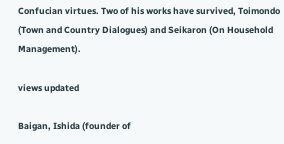Confucian virtues. Two of his works have survived, Toimondo (Town and Country Dialogues) and Seikaron (On Household Management).

views updated

Baigan, Ishida (founder of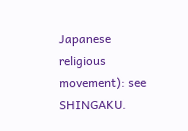Japanese religious movement): see SHINGAKU.